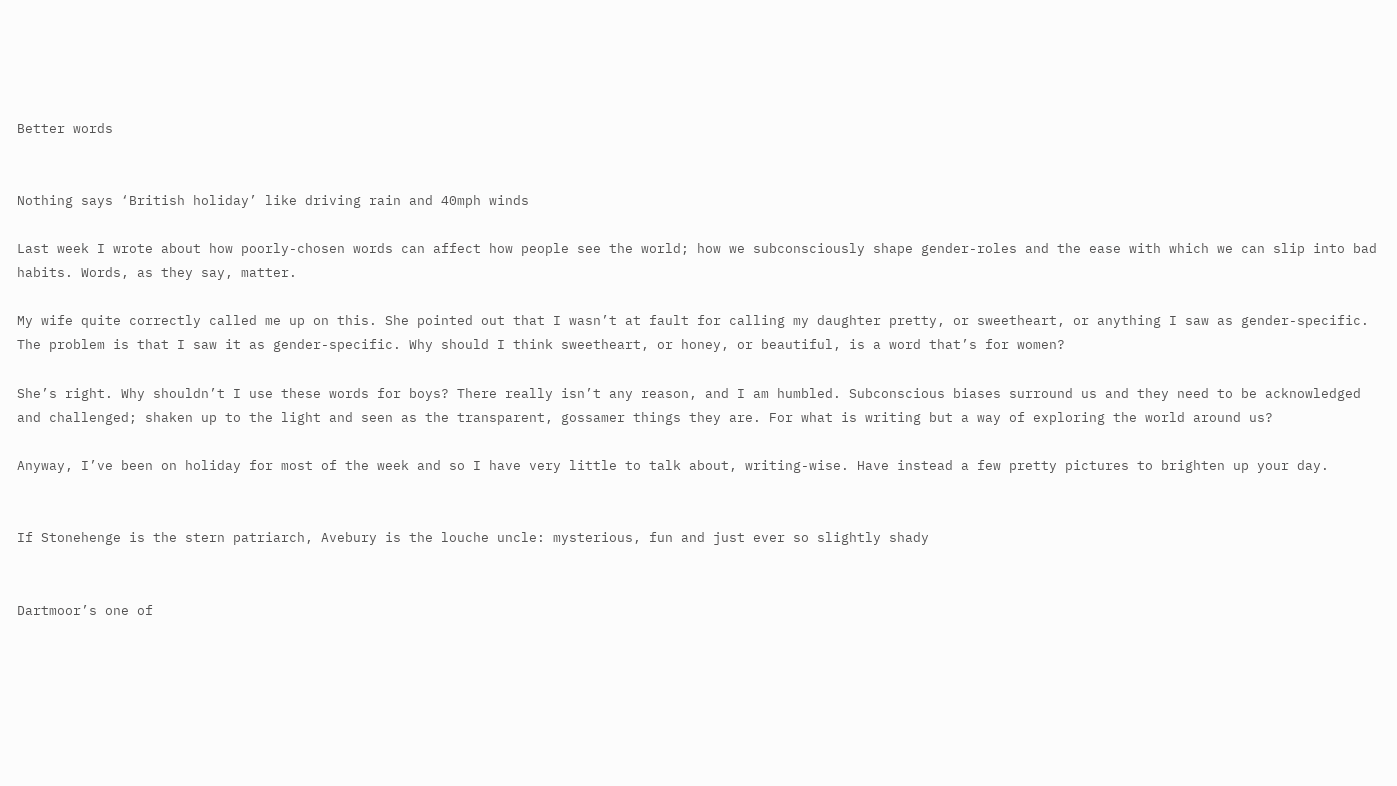Better words


Nothing says ‘British holiday’ like driving rain and 40mph winds

Last week I wrote about how poorly-chosen words can affect how people see the world; how we subconsciously shape gender-roles and the ease with which we can slip into bad habits. Words, as they say, matter.

My wife quite correctly called me up on this. She pointed out that I wasn’t at fault for calling my daughter pretty, or sweetheart, or anything I saw as gender-specific. The problem is that I saw it as gender-specific. Why should I think sweetheart, or honey, or beautiful, is a word that’s for women?

She’s right. Why shouldn’t I use these words for boys? There really isn’t any reason, and I am humbled. Subconscious biases surround us and they need to be acknowledged and challenged; shaken up to the light and seen as the transparent, gossamer things they are. For what is writing but a way of exploring the world around us?

Anyway, I’ve been on holiday for most of the week and so I have very little to talk about, writing-wise. Have instead a few pretty pictures to brighten up your day.


If Stonehenge is the stern patriarch, Avebury is the louche uncle: mysterious, fun and just ever so slightly shady


Dartmoor’s one of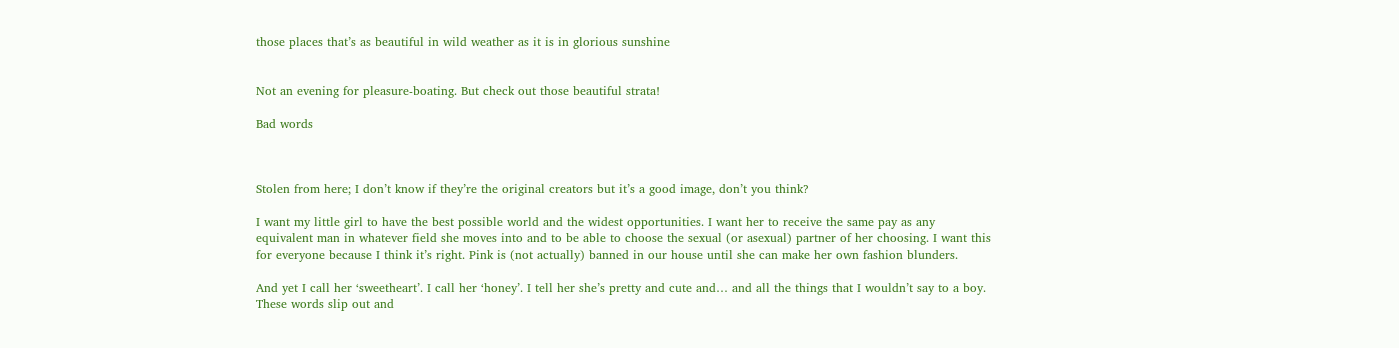those places that’s as beautiful in wild weather as it is in glorious sunshine


Not an evening for pleasure-boating. But check out those beautiful strata!

Bad words



Stolen from here; I don’t know if they’re the original creators but it’s a good image, don’t you think?

I want my little girl to have the best possible world and the widest opportunities. I want her to receive the same pay as any equivalent man in whatever field she moves into and to be able to choose the sexual (or asexual) partner of her choosing. I want this for everyone because I think it’s right. Pink is (not actually) banned in our house until she can make her own fashion blunders.

And yet I call her ‘sweetheart’. I call her ‘honey’. I tell her she’s pretty and cute and… and all the things that I wouldn’t say to a boy. These words slip out and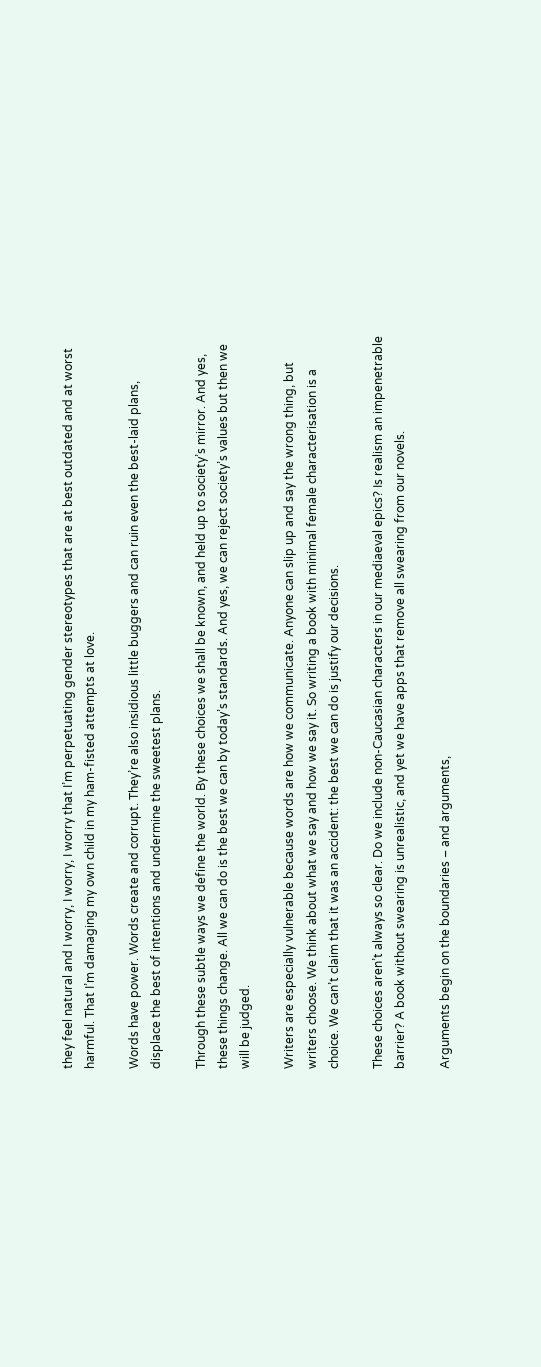they feel natural and I worry, I worry, I worry that I’m perpetuating gender stereotypes that are at best outdated and at worst harmful. That I’m damaging my own child in my ham-fisted attempts at love.

Words have power. Words create and corrupt. They’re also insidious little buggers and can ruin even the best-laid plans, displace the best of intentions and undermine the sweetest plans.

Through these subtle ways we define the world. By these choices we shall be known, and held up to society’s mirror. And yes, these things change. All we can do is the best we can by today’s standards. And yes, we can reject society’s values but then we will be judged.

Writers are especially vulnerable because words are how we communicate. Anyone can slip up and say the wrong thing, but writers choose. We think about what we say and how we say it. So writing a book with minimal female characterisation is a choice. We can’t claim that it was an accident: the best we can do is justify our decisions.

These choices aren’t always so clear. Do we include non-Caucasian characters in our mediaeval epics? Is realism an impenetrable barrier? A book without swearing is unrealistic, and yet we have apps that remove all swearing from our novels.

Arguments begin on the boundaries – and arguments,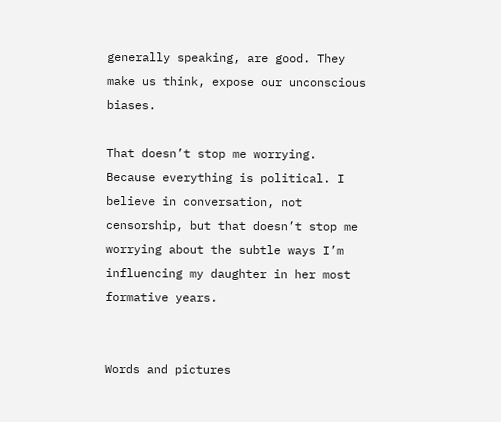generally speaking, are good. They make us think, expose our unconscious biases.

That doesn’t stop me worrying. Because everything is political. I believe in conversation, not censorship, but that doesn’t stop me worrying about the subtle ways I’m influencing my daughter in her most formative years.


Words and pictures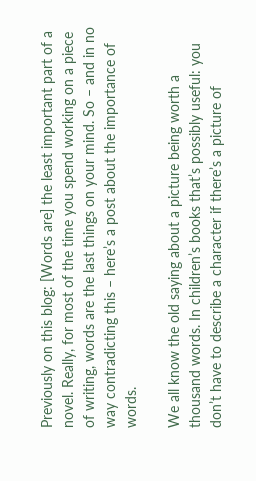Previously on this blog: [Words are] the least important part of a novel. Really, for most of the time you spend working on a piece of writing, words are the last things on your mind. So – and in no way contradicting this – here’s a post about the importance of words.

We all know the old saying about a picture being worth a thousand words. In children’s books that’s possibly useful: you don’t have to describe a character if there’s a picture of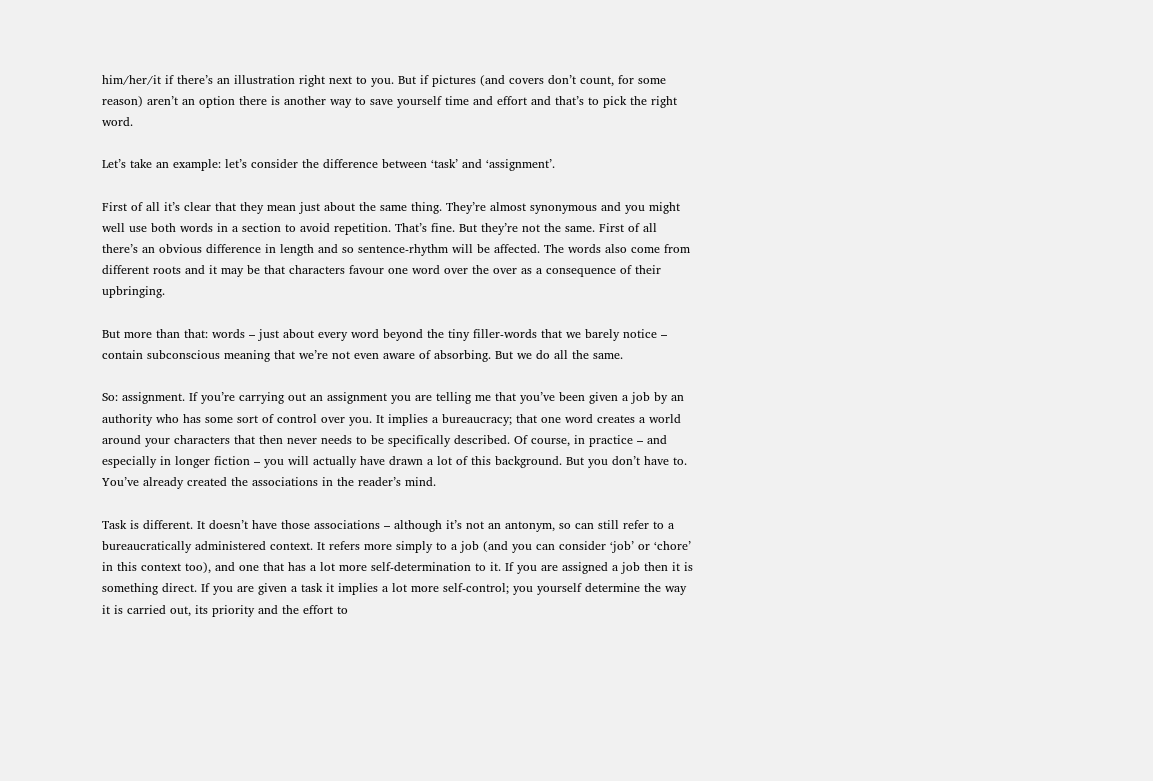him/her/it if there’s an illustration right next to you. But if pictures (and covers don’t count, for some reason) aren’t an option there is another way to save yourself time and effort and that’s to pick the right word.

Let’s take an example: let’s consider the difference between ‘task’ and ‘assignment’.

First of all it’s clear that they mean just about the same thing. They’re almost synonymous and you might well use both words in a section to avoid repetition. That’s fine. But they’re not the same. First of all there’s an obvious difference in length and so sentence-rhythm will be affected. The words also come from different roots and it may be that characters favour one word over the over as a consequence of their upbringing.

But more than that: words – just about every word beyond the tiny filler-words that we barely notice – contain subconscious meaning that we’re not even aware of absorbing. But we do all the same.

So: assignment. If you’re carrying out an assignment you are telling me that you’ve been given a job by an authority who has some sort of control over you. It implies a bureaucracy; that one word creates a world around your characters that then never needs to be specifically described. Of course, in practice – and especially in longer fiction – you will actually have drawn a lot of this background. But you don’t have to. You’ve already created the associations in the reader’s mind.

Task is different. It doesn’t have those associations – although it’s not an antonym, so can still refer to a bureaucratically administered context. It refers more simply to a job (and you can consider ‘job’ or ‘chore’ in this context too), and one that has a lot more self-determination to it. If you are assigned a job then it is something direct. If you are given a task it implies a lot more self-control; you yourself determine the way it is carried out, its priority and the effort to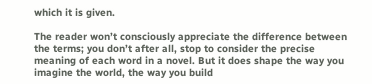which it is given.

The reader won’t consciously appreciate the difference between the terms; you don’t after all, stop to consider the precise meaning of each word in a novel. But it does shape the way you imagine the world, the way you build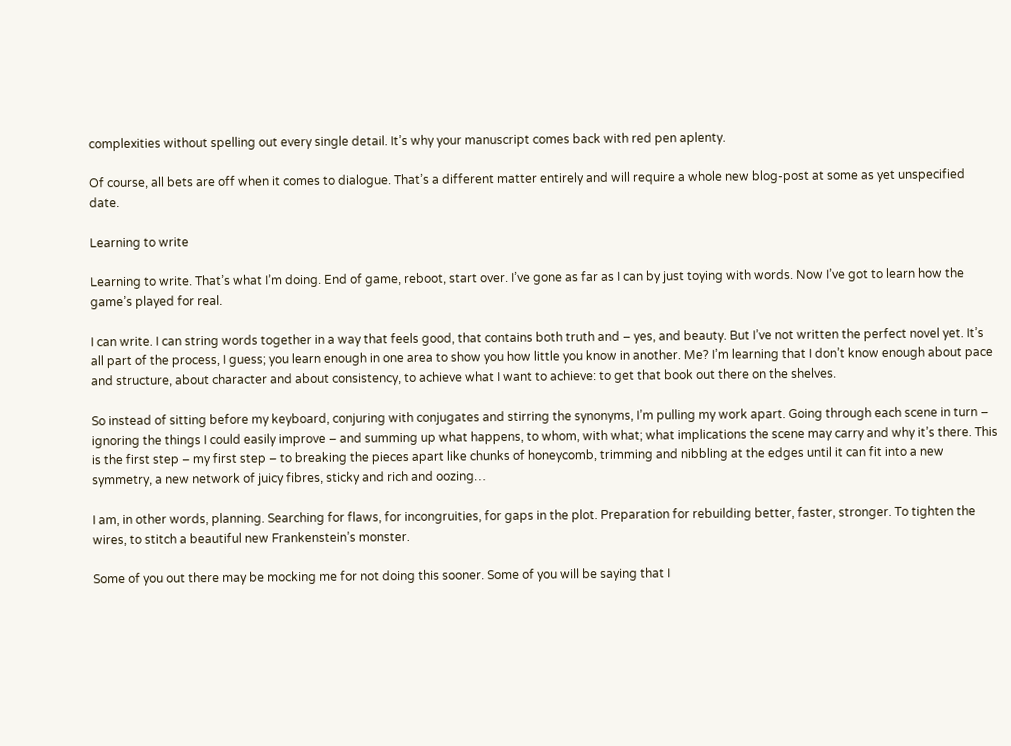complexities without spelling out every single detail. It’s why your manuscript comes back with red pen aplenty.

Of course, all bets are off when it comes to dialogue. That’s a different matter entirely and will require a whole new blog-post at some as yet unspecified date.

Learning to write

Learning to write. That’s what I’m doing. End of game, reboot, start over. I’ve gone as far as I can by just toying with words. Now I’ve got to learn how the game’s played for real.

I can write. I can string words together in a way that feels good, that contains both truth and – yes, and beauty. But I’ve not written the perfect novel yet. It’s all part of the process, I guess; you learn enough in one area to show you how little you know in another. Me? I’m learning that I don’t know enough about pace and structure, about character and about consistency, to achieve what I want to achieve: to get that book out there on the shelves.

So instead of sitting before my keyboard, conjuring with conjugates and stirring the synonyms, I’m pulling my work apart. Going through each scene in turn – ignoring the things I could easily improve – and summing up what happens, to whom, with what; what implications the scene may carry and why it’s there. This is the first step – my first step – to breaking the pieces apart like chunks of honeycomb, trimming and nibbling at the edges until it can fit into a new symmetry, a new network of juicy fibres, sticky and rich and oozing…

I am, in other words, planning. Searching for flaws, for incongruities, for gaps in the plot. Preparation for rebuilding better, faster, stronger. To tighten the wires, to stitch a beautiful new Frankenstein’s monster.

Some of you out there may be mocking me for not doing this sooner. Some of you will be saying that I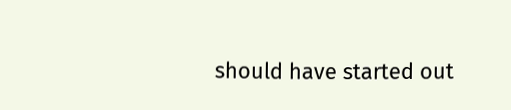should have started out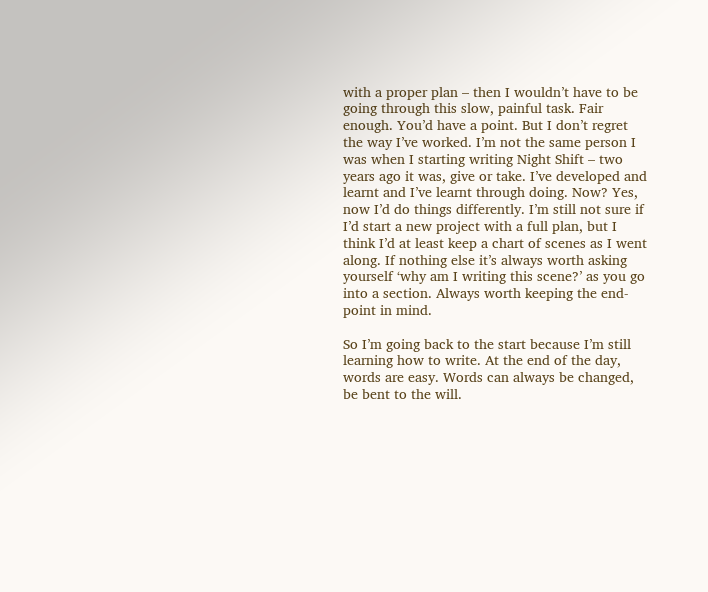with a proper plan – then I wouldn’t have to be going through this slow, painful task. Fair enough. You’d have a point. But I don’t regret the way I’ve worked. I’m not the same person I was when I starting writing Night Shift – two years ago it was, give or take. I’ve developed and learnt and I’ve learnt through doing. Now? Yes, now I’d do things differently. I’m still not sure if I’d start a new project with a full plan, but I think I’d at least keep a chart of scenes as I went along. If nothing else it’s always worth asking yourself ‘why am I writing this scene?’ as you go into a section. Always worth keeping the end-point in mind.

So I’m going back to the start because I’m still learning how to write. At the end of the day, words are easy. Words can always be changed, be bent to the will.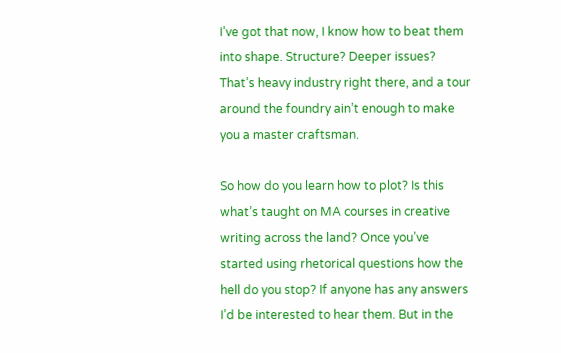I’ve got that now, I know how to beat them into shape. Structure? Deeper issues? That’s heavy industry right there, and a tour around the foundry ain’t enough to make you a master craftsman.

So how do you learn how to plot? Is this what’s taught on MA courses in creative writing across the land? Once you’ve started using rhetorical questions how the hell do you stop? If anyone has any answers I’d be interested to hear them. But in the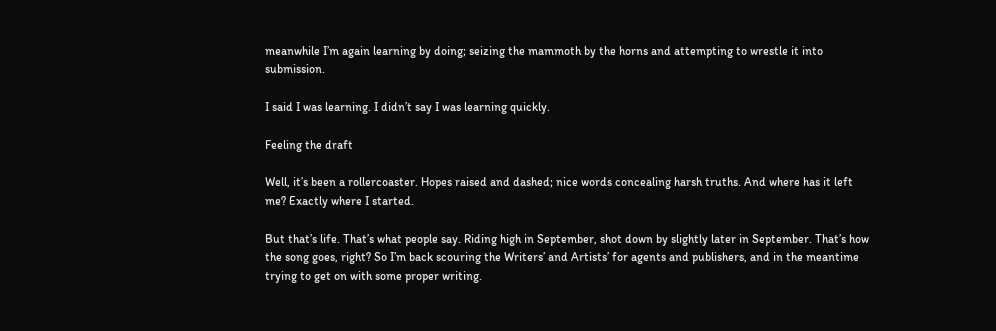meanwhile I’m again learning by doing; seizing the mammoth by the horns and attempting to wrestle it into submission.

I said I was learning. I didn’t say I was learning quickly.

Feeling the draft

Well, it’s been a rollercoaster. Hopes raised and dashed; nice words concealing harsh truths. And where has it left me? Exactly where I started.

But that’s life. That’s what people say. Riding high in September, shot down by slightly later in September. That’s how the song goes, right? So I’m back scouring the Writers’ and Artists’ for agents and publishers, and in the meantime trying to get on with some proper writing.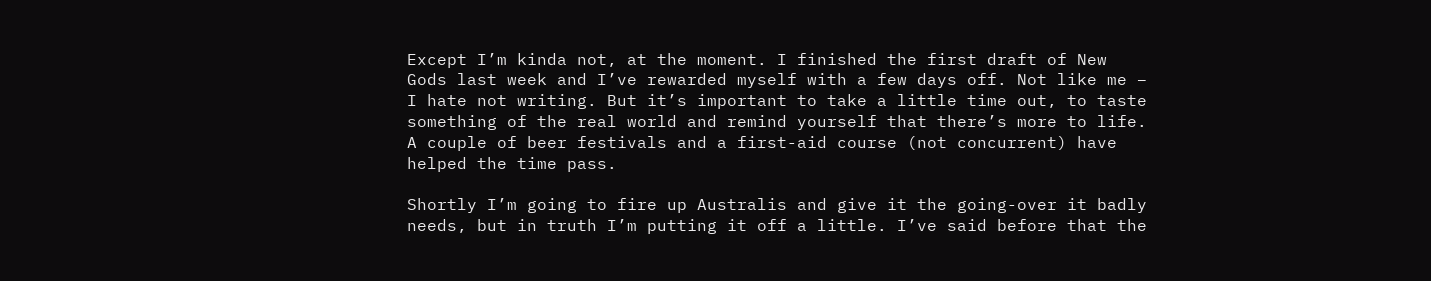Except I’m kinda not, at the moment. I finished the first draft of New Gods last week and I’ve rewarded myself with a few days off. Not like me – I hate not writing. But it’s important to take a little time out, to taste something of the real world and remind yourself that there’s more to life. A couple of beer festivals and a first-aid course (not concurrent) have helped the time pass.

Shortly I’m going to fire up Australis and give it the going-over it badly needs, but in truth I’m putting it off a little. I’ve said before that the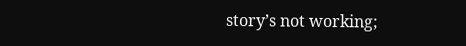story’s not working;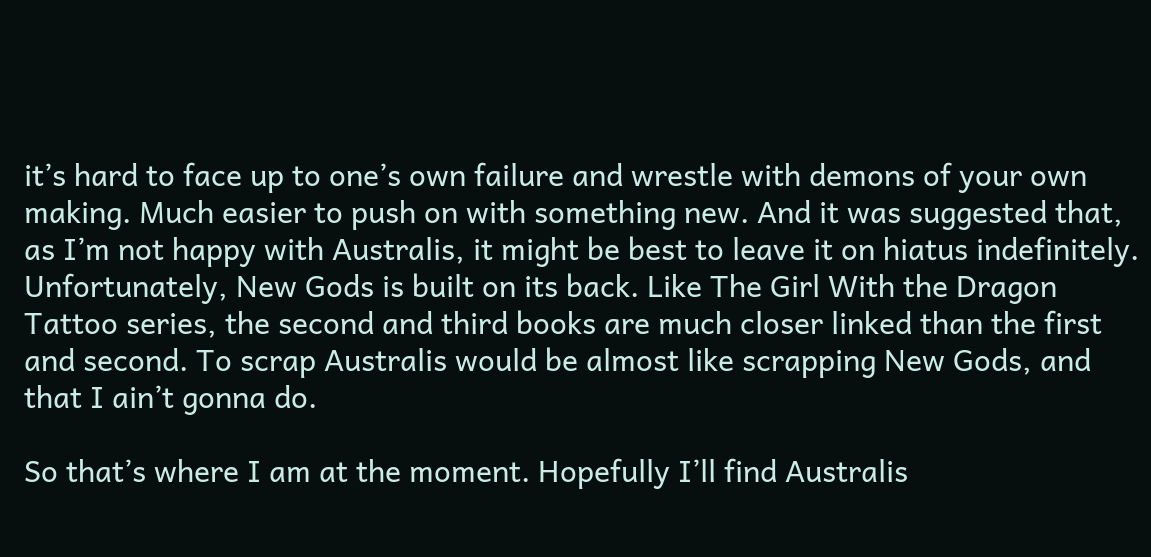it’s hard to face up to one’s own failure and wrestle with demons of your own making. Much easier to push on with something new. And it was suggested that, as I’m not happy with Australis, it might be best to leave it on hiatus indefinitely. Unfortunately, New Gods is built on its back. Like The Girl With the Dragon Tattoo series, the second and third books are much closer linked than the first and second. To scrap Australis would be almost like scrapping New Gods, and that I ain’t gonna do.

So that’s where I am at the moment. Hopefully I’ll find Australis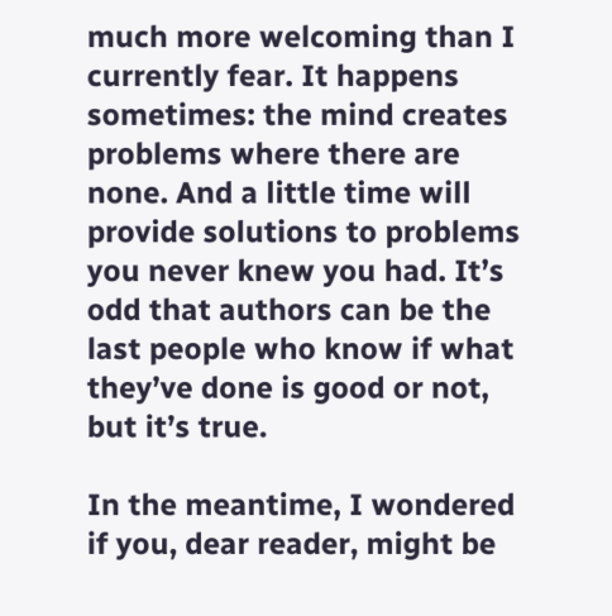much more welcoming than I currently fear. It happens sometimes: the mind creates problems where there are none. And a little time will provide solutions to problems you never knew you had. It’s odd that authors can be the last people who know if what they’ve done is good or not, but it’s true.

In the meantime, I wondered if you, dear reader, might be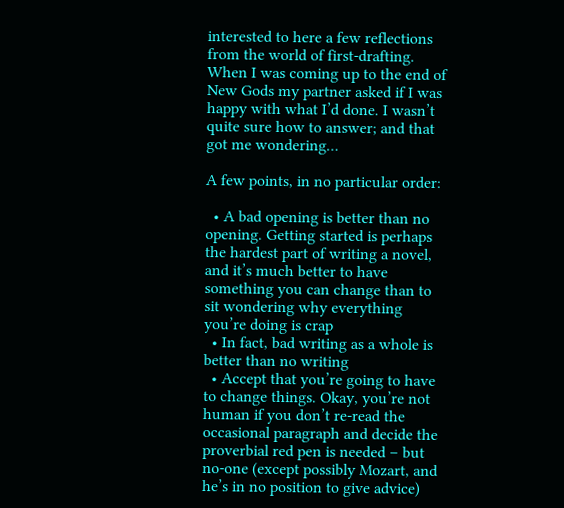interested to here a few reflections from the world of first-drafting. When I was coming up to the end of New Gods my partner asked if I was happy with what I’d done. I wasn’t quite sure how to answer; and that got me wondering…

A few points, in no particular order:

  • A bad opening is better than no opening. Getting started is perhaps the hardest part of writing a novel, and it’s much better to have something you can change than to sit wondering why everything you’re doing is crap
  • In fact, bad writing as a whole is better than no writing
  • Accept that you’re going to have to change things. Okay, you’re not human if you don’t re-read the occasional paragraph and decide the proverbial red pen is needed – but no-one (except possibly Mozart, and he’s in no position to give advice)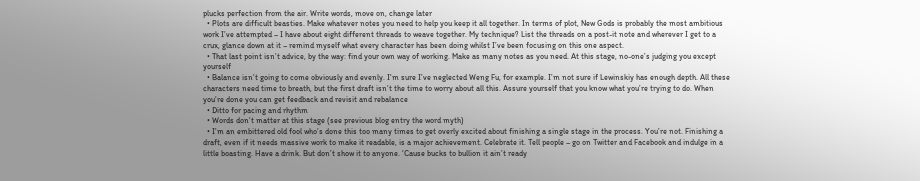plucks perfection from the air. Write words, move on, change later
  • Plots are difficult beasties. Make whatever notes you need to help you keep it all together. In terms of plot, New Gods is probably the most ambitious work I’ve attempted – I have about eight different threads to weave together. My technique? List the threads on a post-it note and wherever I get to a crux, glance down at it – remind myself what every character has been doing whilst I’ve been focusing on this one aspect.
  • That last point isn’t advice, by the way: find your own way of working. Make as many notes as you need. At this stage, no-one’s judging you except yourself
  • Balance isn’t going to come obviously and evenly. I‘m sure I’ve neglected Weng Fu, for example. I’m not sure if Lewinskiy has enough depth. All these characters need time to breath, but the first draft isn’t the time to worry about all this. Assure yourself that you know what you’re trying to do. When you’re done you can get feedback and revisit and rebalance
  • Ditto for pacing and rhythm
  • Words don’t matter at this stage (see previous blog entry the word myth)
  • I’m an embittered old fool who’s done this too many times to get overly excited about finishing a single stage in the process. You’re not. Finishing a draft, even if it needs massive work to make it readable, is a major achievement. Celebrate it. Tell people – go on Twitter and Facebook and indulge in a little boasting. Have a drink. But don’t show it to anyone. ‘Cause bucks to bullion it ain’t ready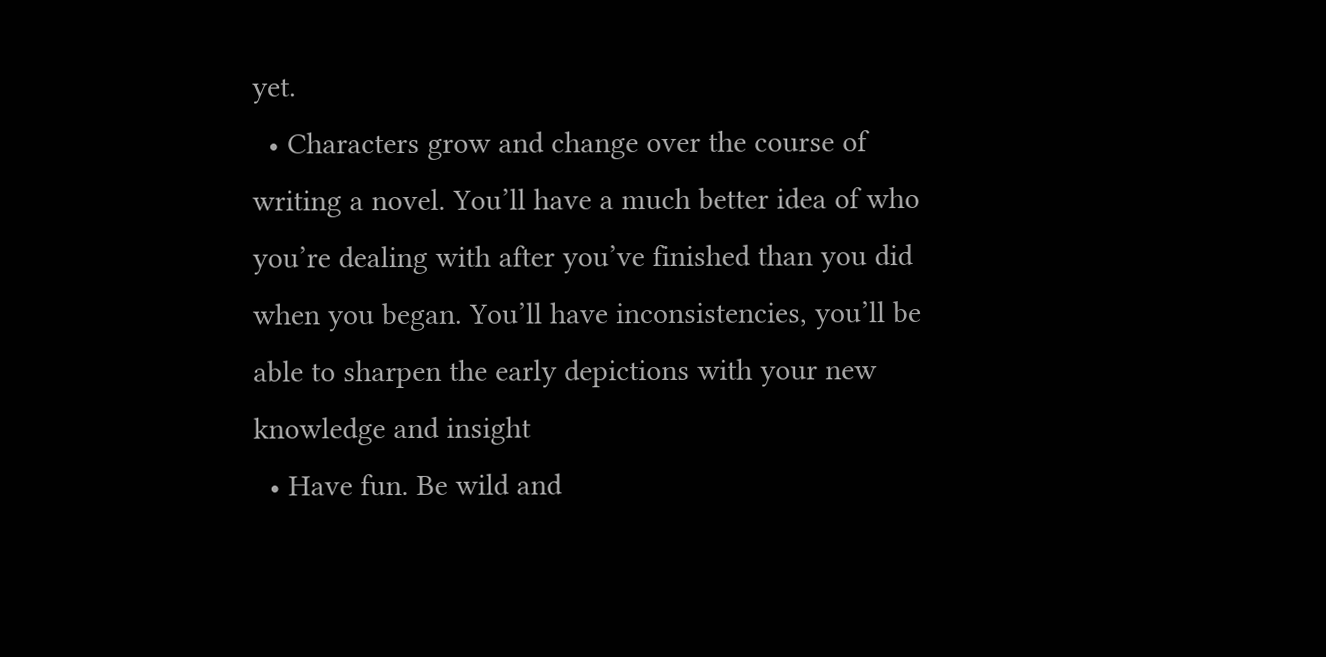yet.
  • Characters grow and change over the course of writing a novel. You’ll have a much better idea of who you’re dealing with after you’ve finished than you did when you began. You’ll have inconsistencies, you’ll be able to sharpen the early depictions with your new knowledge and insight
  • Have fun. Be wild and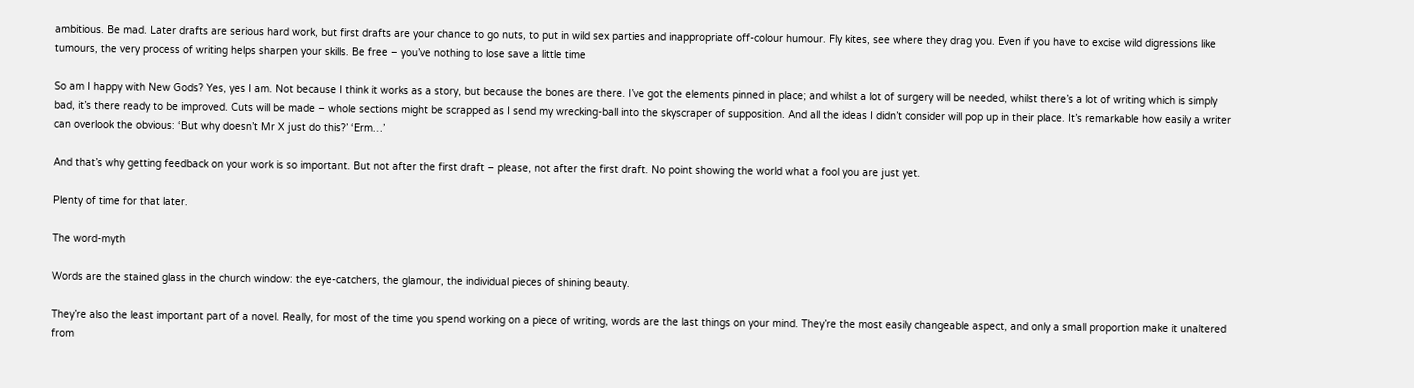ambitious. Be mad. Later drafts are serious hard work, but first drafts are your chance to go nuts, to put in wild sex parties and inappropriate off-colour humour. Fly kites, see where they drag you. Even if you have to excise wild digressions like tumours, the very process of writing helps sharpen your skills. Be free – you’ve nothing to lose save a little time

So am I happy with New Gods? Yes, yes I am. Not because I think it works as a story, but because the bones are there. I’ve got the elements pinned in place; and whilst a lot of surgery will be needed, whilst there’s a lot of writing which is simply bad, it’s there ready to be improved. Cuts will be made – whole sections might be scrapped as I send my wrecking-ball into the skyscraper of supposition. And all the ideas I didn’t consider will pop up in their place. It’s remarkable how easily a writer can overlook the obvious: ‘But why doesn’t Mr X just do this?’ ‘Erm…’

And that’s why getting feedback on your work is so important. But not after the first draft – please, not after the first draft. No point showing the world what a fool you are just yet.

Plenty of time for that later.

The word-myth

Words are the stained glass in the church window: the eye-catchers, the glamour, the individual pieces of shining beauty.

They’re also the least important part of a novel. Really, for most of the time you spend working on a piece of writing, words are the last things on your mind. They’re the most easily changeable aspect, and only a small proportion make it unaltered from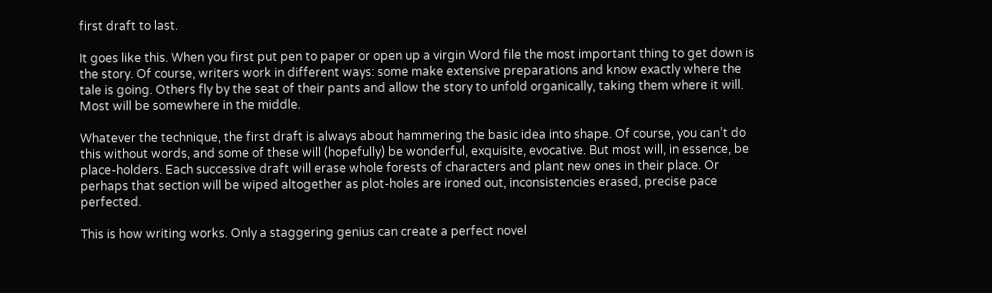first draft to last.

It goes like this. When you first put pen to paper or open up a virgin Word file the most important thing to get down is the story. Of course, writers work in different ways: some make extensive preparations and know exactly where the tale is going. Others fly by the seat of their pants and allow the story to unfold organically, taking them where it will. Most will be somewhere in the middle.

Whatever the technique, the first draft is always about hammering the basic idea into shape. Of course, you can’t do this without words, and some of these will (hopefully) be wonderful, exquisite, evocative. But most will, in essence, be place-holders. Each successive draft will erase whole forests of characters and plant new ones in their place. Or perhaps that section will be wiped altogether as plot-holes are ironed out, inconsistencies erased, precise pace perfected.

This is how writing works. Only a staggering genius can create a perfect novel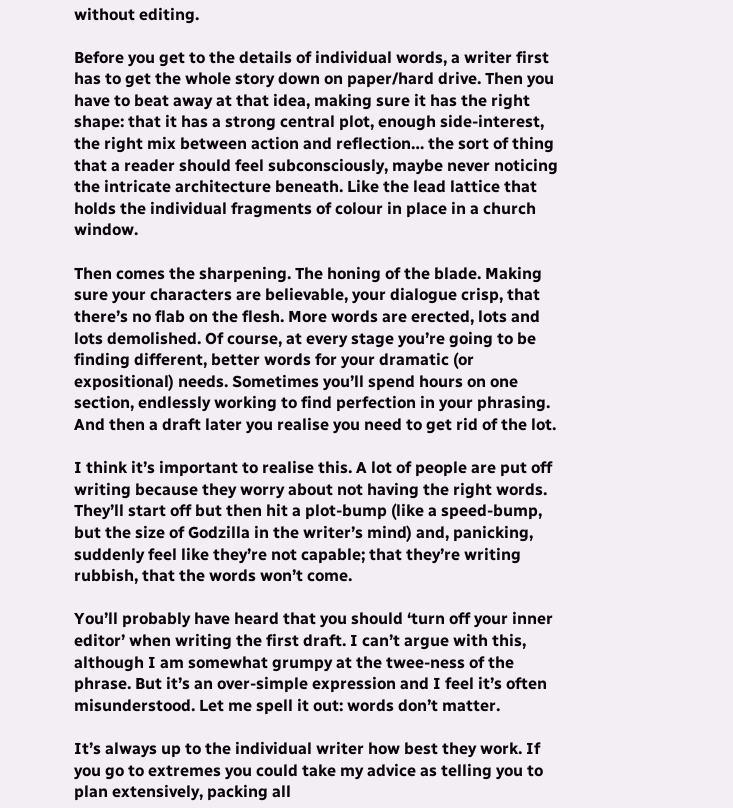without editing.

Before you get to the details of individual words, a writer first has to get the whole story down on paper/hard drive. Then you have to beat away at that idea, making sure it has the right shape: that it has a strong central plot, enough side-interest, the right mix between action and reflection… the sort of thing that a reader should feel subconsciously, maybe never noticing the intricate architecture beneath. Like the lead lattice that holds the individual fragments of colour in place in a church window.

Then comes the sharpening. The honing of the blade. Making sure your characters are believable, your dialogue crisp, that there’s no flab on the flesh. More words are erected, lots and lots demolished. Of course, at every stage you’re going to be finding different, better words for your dramatic (or expositional) needs. Sometimes you’ll spend hours on one section, endlessly working to find perfection in your phrasing. And then a draft later you realise you need to get rid of the lot.

I think it’s important to realise this. A lot of people are put off writing because they worry about not having the right words. They’ll start off but then hit a plot-bump (like a speed-bump, but the size of Godzilla in the writer’s mind) and, panicking, suddenly feel like they’re not capable; that they’re writing rubbish, that the words won’t come.

You’ll probably have heard that you should ‘turn off your inner editor’ when writing the first draft. I can’t argue with this, although I am somewhat grumpy at the twee-ness of the phrase. But it’s an over-simple expression and I feel it’s often misunderstood. Let me spell it out: words don’t matter.

It’s always up to the individual writer how best they work. If you go to extremes you could take my advice as telling you to plan extensively, packing all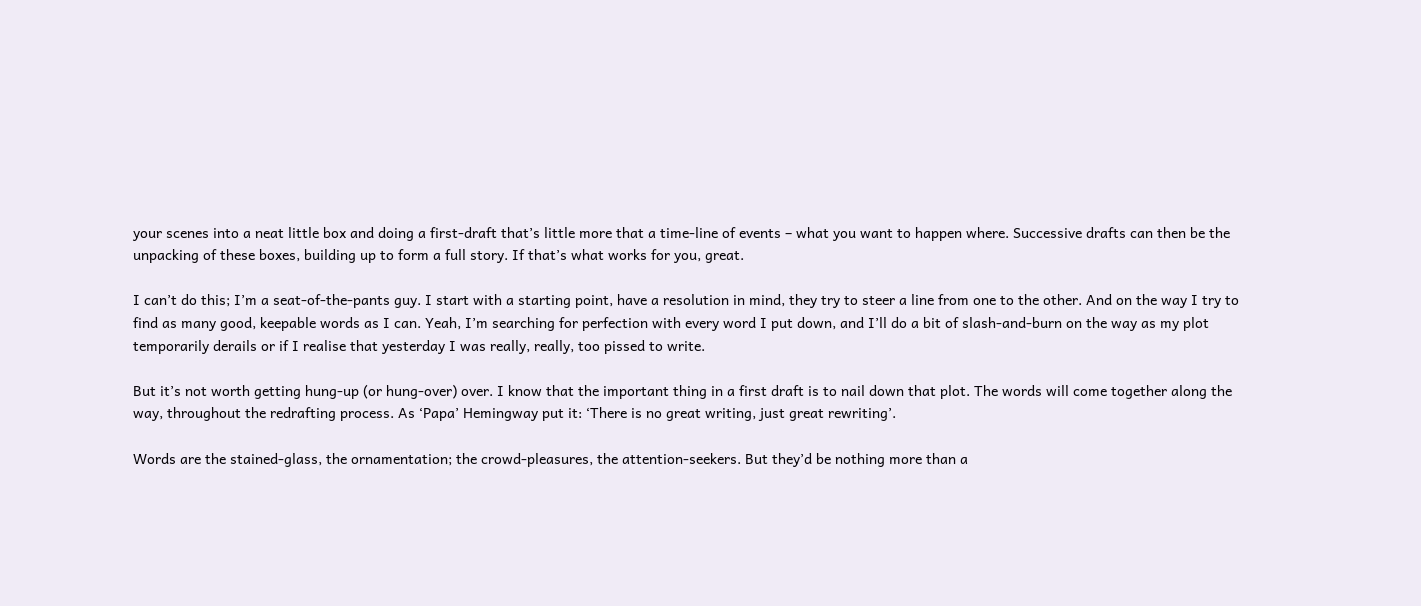your scenes into a neat little box and doing a first-draft that’s little more that a time-line of events – what you want to happen where. Successive drafts can then be the unpacking of these boxes, building up to form a full story. If that’s what works for you, great.

I can’t do this; I’m a seat-of-the-pants guy. I start with a starting point, have a resolution in mind, they try to steer a line from one to the other. And on the way I try to find as many good, keepable words as I can. Yeah, I’m searching for perfection with every word I put down, and I’ll do a bit of slash-and-burn on the way as my plot temporarily derails or if I realise that yesterday I was really, really, too pissed to write.

But it’s not worth getting hung-up (or hung-over) over. I know that the important thing in a first draft is to nail down that plot. The words will come together along the way, throughout the redrafting process. As ‘Papa’ Hemingway put it: ‘There is no great writing, just great rewriting’.

Words are the stained-glass, the ornamentation; the crowd-pleasures, the attention-seekers. But they’d be nothing more than a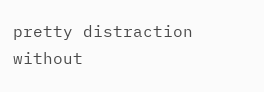pretty distraction without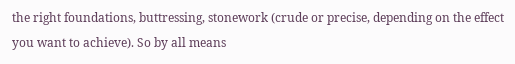the right foundations, buttressing, stonework (crude or precise, depending on the effect you want to achieve). So by all means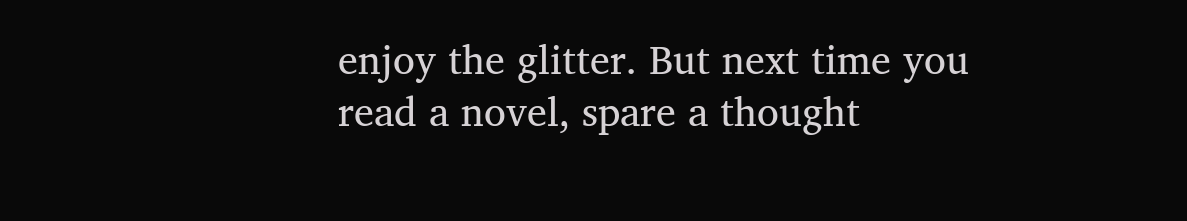enjoy the glitter. But next time you read a novel, spare a thought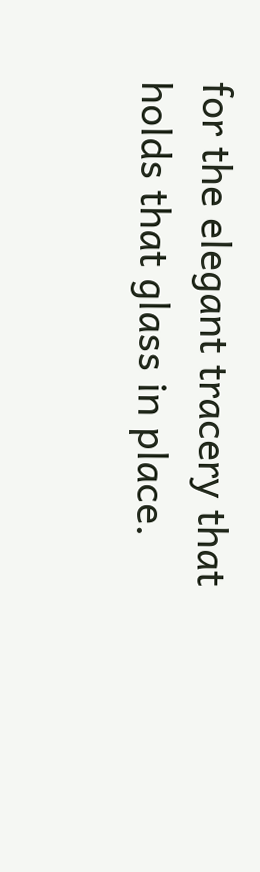for the elegant tracery that holds that glass in place.